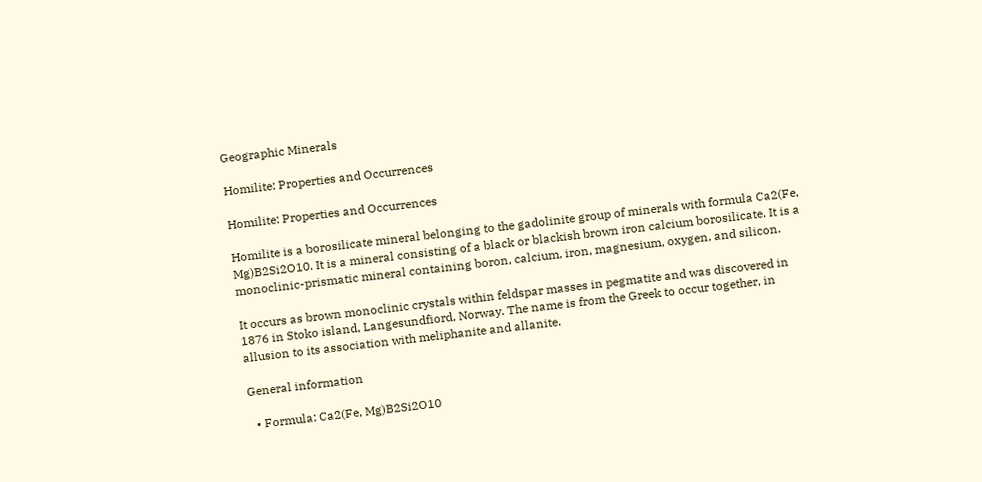Geographic Minerals

Homilite: Properties and Occurrences

Homilite: Properties and Occurrences

Homilite is a borosilicate mineral belonging to the gadolinite group of minerals with formula Ca2(Fe, Mg)B2Si2O10. It is a mineral consisting of a black or blackish brown iron calcium borosilicate. It is a monoclinic-prismatic mineral containing boron, calcium, iron, magnesium, oxygen, and silicon.

It occurs as brown monoclinic crystals within feldspar masses in pegmatite and was discovered in 1876 in Stoko island, Langesundfiord, Norway. The name is from the Greek to occur together, in allusion to its association with meliphanite and allanite.

General information

  • Formula: Ca2(Fe, Mg)B2Si2O10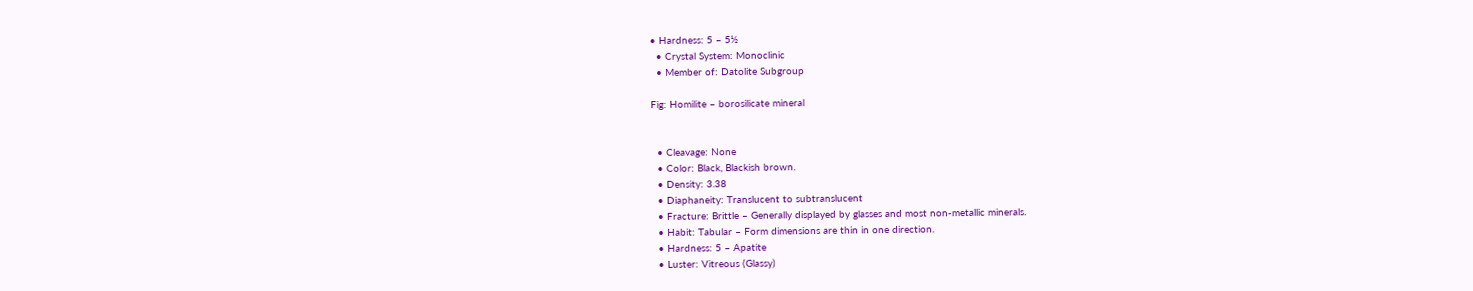• Hardness: 5 – 5½
  • Crystal System: Monoclinic
  • Member of: Datolite Subgroup

Fig: Homilite – borosilicate mineral


  • Cleavage: None
  • Color: Black, Blackish brown.
  • Density: 3.38
  • Diaphaneity: Translucent to subtranslucent
  • Fracture: Brittle – Generally displayed by glasses and most non-metallic minerals.
  • Habit: Tabular – Form dimensions are thin in one direction.
  • Hardness: 5 – Apatite
  • Luster: Vitreous (Glassy)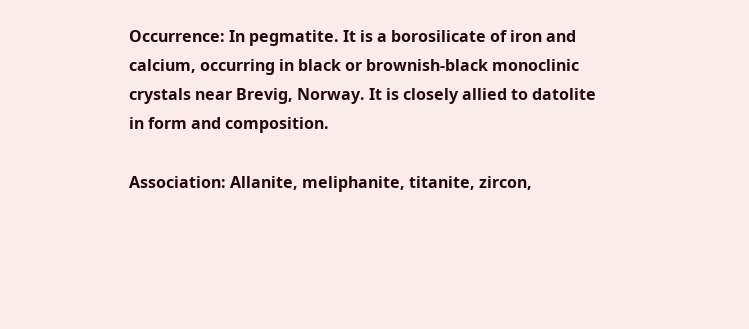Occurrence: In pegmatite. It is a borosilicate of iron and calcium, occurring in black or brownish-black monoclinic crystals near Brevig, Norway. It is closely allied to datolite in form and composition.

Association: Allanite, meliphanite, titanite, zircon,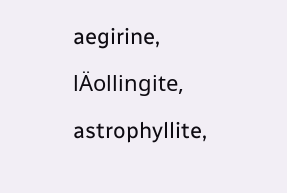aegirine, lÄollingite, astrophyllite,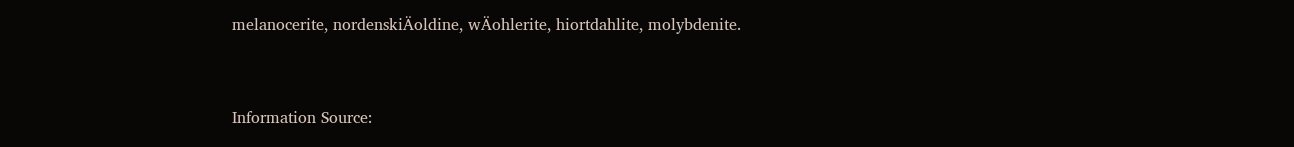melanocerite, nordenskiÄoldine, wÄohlerite, hiortdahlite, molybdenite.


Information Source: